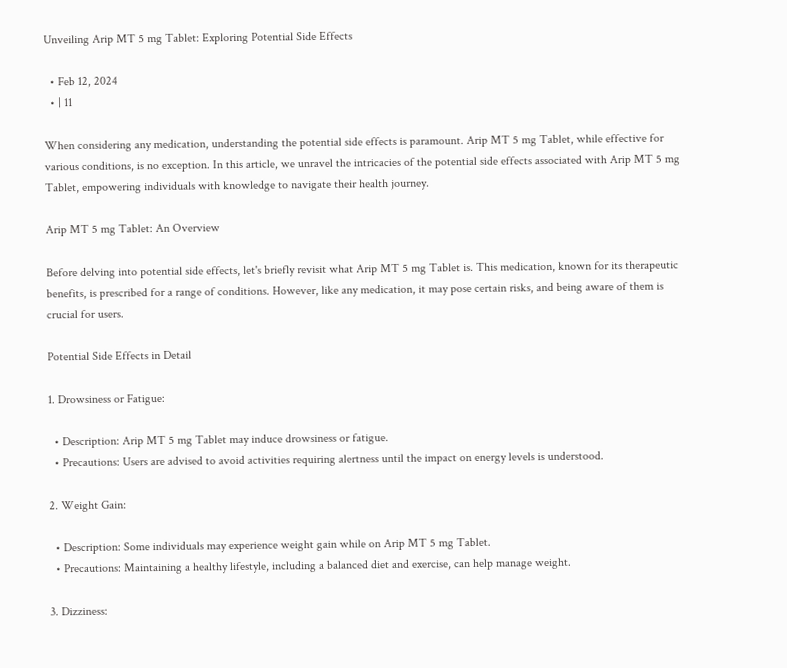Unveiling Arip MT 5 mg Tablet: Exploring Potential Side Effects

  • Feb 12, 2024
  • | 11

When considering any medication, understanding the potential side effects is paramount. Arip MT 5 mg Tablet, while effective for various conditions, is no exception. In this article, we unravel the intricacies of the potential side effects associated with Arip MT 5 mg Tablet, empowering individuals with knowledge to navigate their health journey.

Arip MT 5 mg Tablet: An Overview

Before delving into potential side effects, let's briefly revisit what Arip MT 5 mg Tablet is. This medication, known for its therapeutic benefits, is prescribed for a range of conditions. However, like any medication, it may pose certain risks, and being aware of them is crucial for users.

Potential Side Effects in Detail

1. Drowsiness or Fatigue:

  • Description: Arip MT 5 mg Tablet may induce drowsiness or fatigue.
  • Precautions: Users are advised to avoid activities requiring alertness until the impact on energy levels is understood.

2. Weight Gain:

  • Description: Some individuals may experience weight gain while on Arip MT 5 mg Tablet.
  • Precautions: Maintaining a healthy lifestyle, including a balanced diet and exercise, can help manage weight.

3. Dizziness: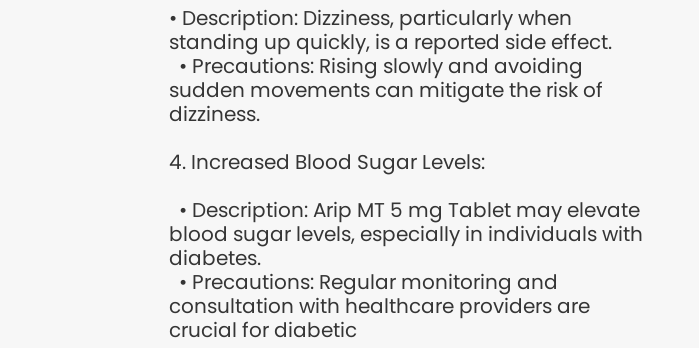• Description: Dizziness, particularly when standing up quickly, is a reported side effect.
  • Precautions: Rising slowly and avoiding sudden movements can mitigate the risk of dizziness.

4. Increased Blood Sugar Levels:

  • Description: Arip MT 5 mg Tablet may elevate blood sugar levels, especially in individuals with diabetes.
  • Precautions: Regular monitoring and consultation with healthcare providers are crucial for diabetic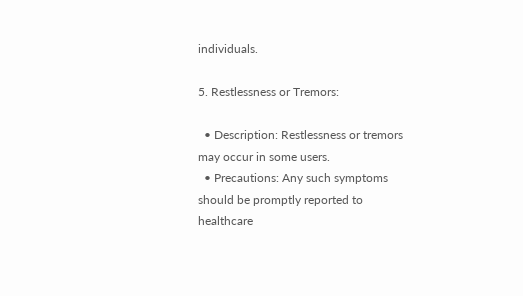individuals.

5. Restlessness or Tremors:

  • Description: Restlessness or tremors may occur in some users.
  • Precautions: Any such symptoms should be promptly reported to healthcare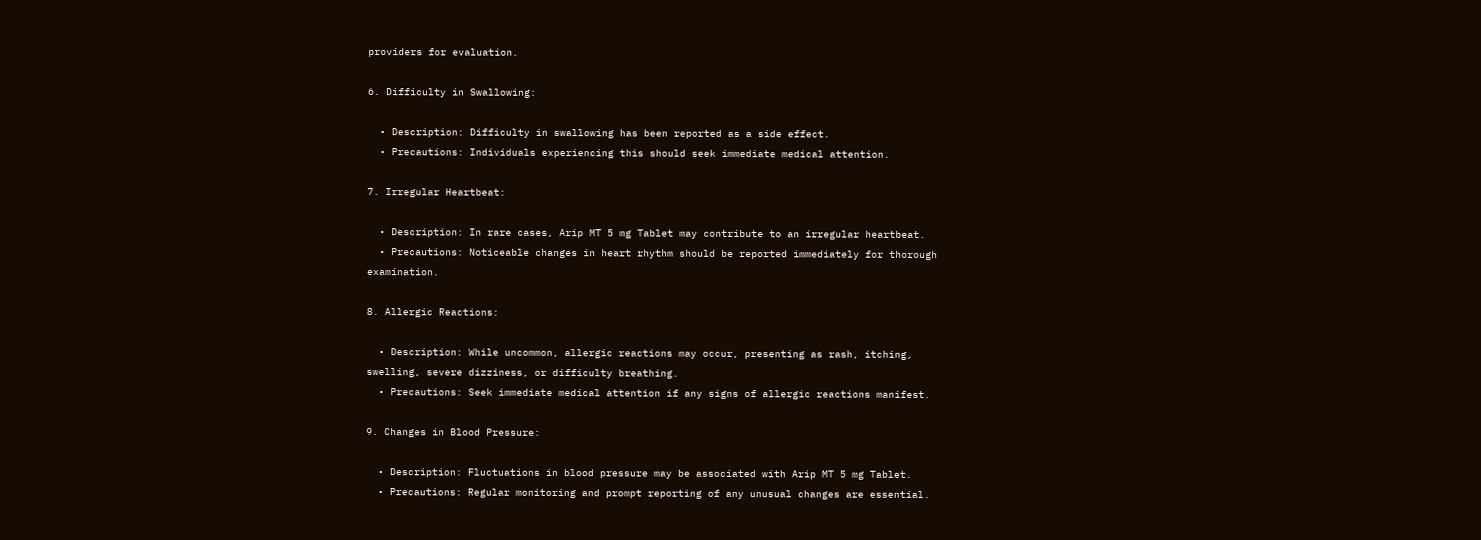providers for evaluation.

6. Difficulty in Swallowing:

  • Description: Difficulty in swallowing has been reported as a side effect.
  • Precautions: Individuals experiencing this should seek immediate medical attention.

7. Irregular Heartbeat:

  • Description: In rare cases, Arip MT 5 mg Tablet may contribute to an irregular heartbeat.
  • Precautions: Noticeable changes in heart rhythm should be reported immediately for thorough examination.

8. Allergic Reactions:

  • Description: While uncommon, allergic reactions may occur, presenting as rash, itching, swelling, severe dizziness, or difficulty breathing.
  • Precautions: Seek immediate medical attention if any signs of allergic reactions manifest.

9. Changes in Blood Pressure:

  • Description: Fluctuations in blood pressure may be associated with Arip MT 5 mg Tablet.
  • Precautions: Regular monitoring and prompt reporting of any unusual changes are essential.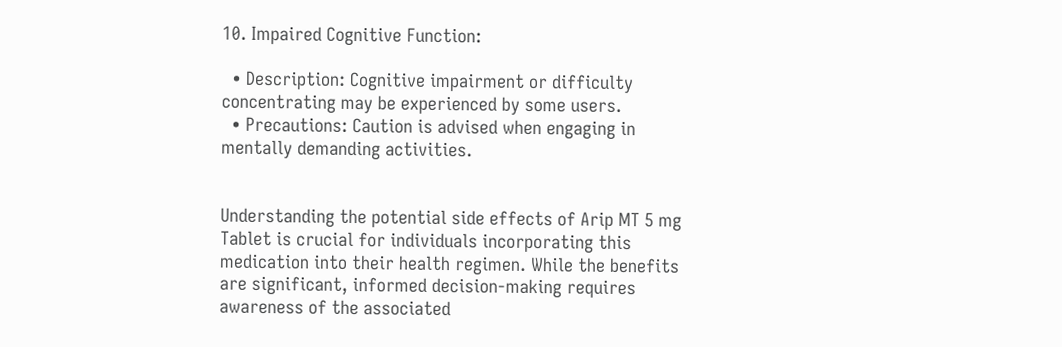10. Impaired Cognitive Function:

  • Description: Cognitive impairment or difficulty concentrating may be experienced by some users.
  • Precautions: Caution is advised when engaging in mentally demanding activities.


Understanding the potential side effects of Arip MT 5 mg Tablet is crucial for individuals incorporating this medication into their health regimen. While the benefits are significant, informed decision-making requires awareness of the associated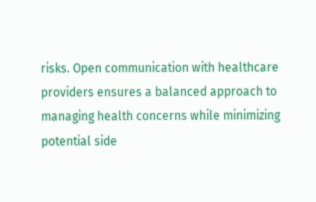risks. Open communication with healthcare providers ensures a balanced approach to managing health concerns while minimizing potential side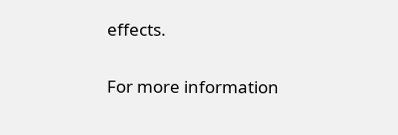effects.

For more information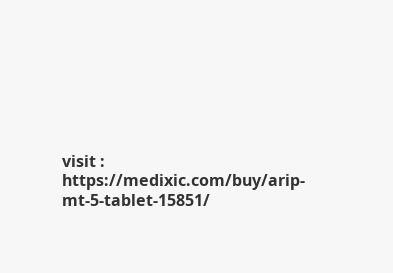visit : https://medixic.com/buy/arip-mt-5-tablet-15851/